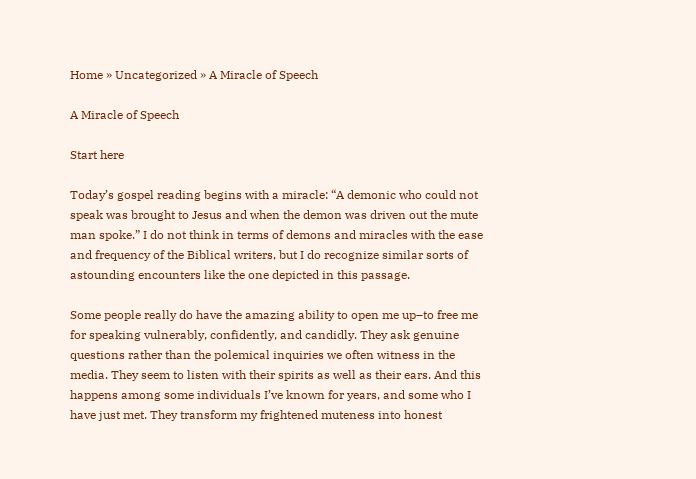Home » Uncategorized » A Miracle of Speech

A Miracle of Speech

Start here

Today’s gospel reading begins with a miracle: “A demonic who could not speak was brought to Jesus and when the demon was driven out the mute man spoke.” I do not think in terms of demons and miracles with the ease and frequency of the Biblical writers, but I do recognize similar sorts of astounding encounters like the one depicted in this passage.

Some people really do have the amazing ability to open me up–to free me for speaking vulnerably, confidently, and candidly. They ask genuine questions rather than the polemical inquiries we often witness in the media. They seem to listen with their spirits as well as their ears. And this happens among some individuals I’ve known for years, and some who I have just met. They transform my frightened muteness into honest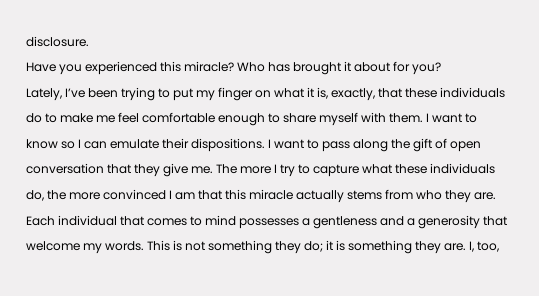disclosure.
Have you experienced this miracle? Who has brought it about for you?
Lately, I’ve been trying to put my finger on what it is, exactly, that these individuals do to make me feel comfortable enough to share myself with them. I want to know so I can emulate their dispositions. I want to pass along the gift of open conversation that they give me. The more I try to capture what these individuals do, the more convinced I am that this miracle actually stems from who they are. Each individual that comes to mind possesses a gentleness and a generosity that welcome my words. This is not something they do; it is something they are. I, too,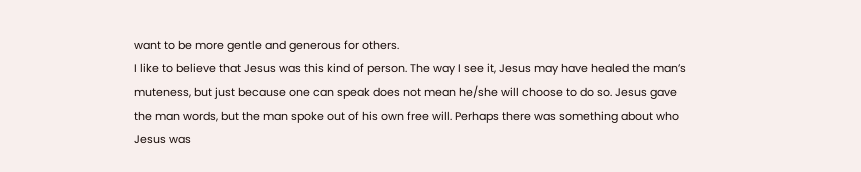want to be more gentle and generous for others.
I like to believe that Jesus was this kind of person. The way I see it, Jesus may have healed the man’s muteness, but just because one can speak does not mean he/she will choose to do so. Jesus gave the man words, but the man spoke out of his own free will. Perhaps there was something about who Jesus was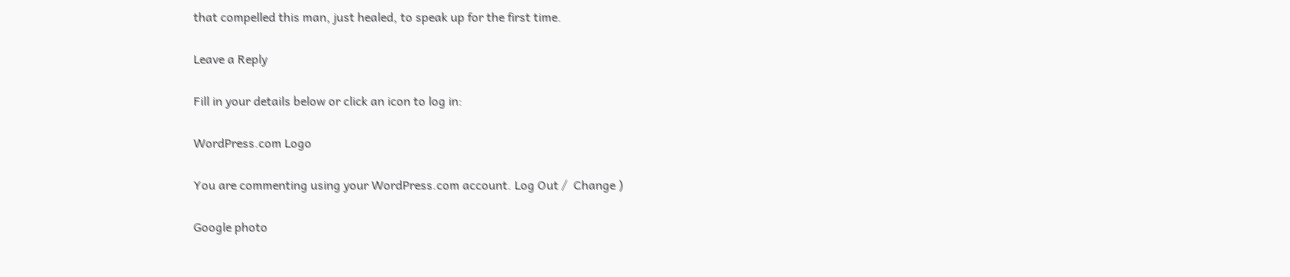that compelled this man, just healed, to speak up for the first time.

Leave a Reply

Fill in your details below or click an icon to log in:

WordPress.com Logo

You are commenting using your WordPress.com account. Log Out /  Change )

Google photo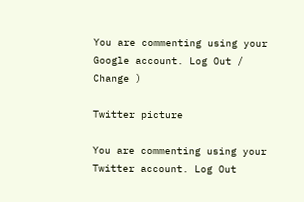You are commenting using your Google account. Log Out /  Change )

Twitter picture

You are commenting using your Twitter account. Log Out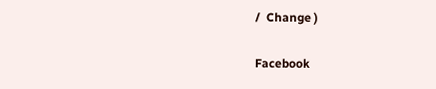/  Change )

Facebook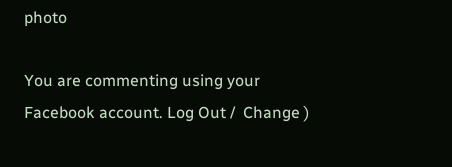photo

You are commenting using your Facebook account. Log Out /  Change )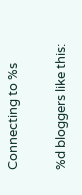Connecting to %s

%d bloggers like this: